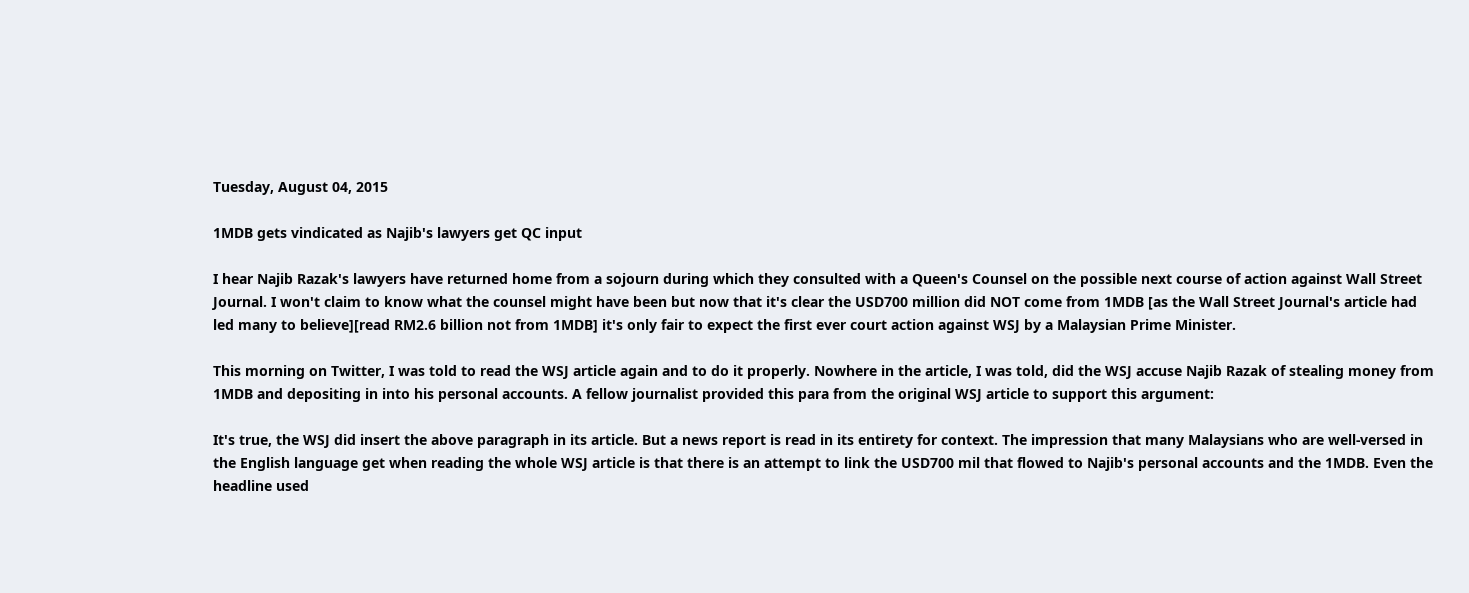Tuesday, August 04, 2015

1MDB gets vindicated as Najib's lawyers get QC input

I hear Najib Razak's lawyers have returned home from a sojourn during which they consulted with a Queen's Counsel on the possible next course of action against Wall Street Journal. I won't claim to know what the counsel might have been but now that it's clear the USD700 million did NOT come from 1MDB [as the Wall Street Journal's article had led many to believe][read RM2.6 billion not from 1MDB] it's only fair to expect the first ever court action against WSJ by a Malaysian Prime Minister.

This morning on Twitter, I was told to read the WSJ article again and to do it properly. Nowhere in the article, I was told, did the WSJ accuse Najib Razak of stealing money from 1MDB and depositing in into his personal accounts. A fellow journalist provided this para from the original WSJ article to support this argument:

It's true, the WSJ did insert the above paragraph in its article. But a news report is read in its entirety for context. The impression that many Malaysians who are well-versed in the English language get when reading the whole WSJ article is that there is an attempt to link the USD700 mil that flowed to Najib's personal accounts and the 1MDB. Even the headline used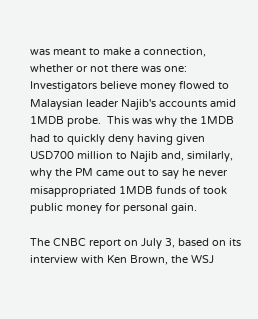was meant to make a connection, whether or not there was one: Investigators believe money flowed to Malaysian leader Najib's accounts amid 1MDB probe.  This was why the 1MDB had to quickly deny having given USD700 million to Najib and, similarly, why the PM came out to say he never misappropriated 1MDB funds of took public money for personal gain.

The CNBC report on July 3, based on its interview with Ken Brown, the WSJ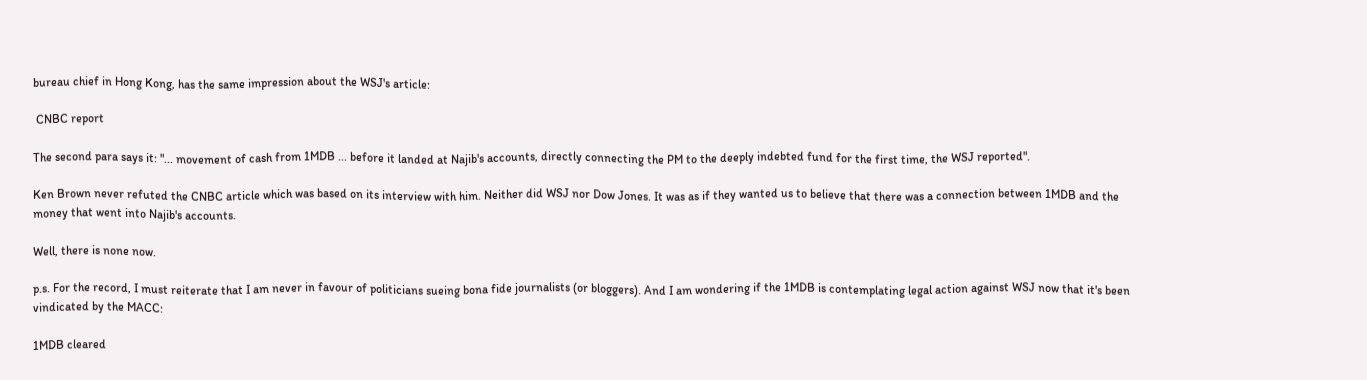bureau chief in Hong Kong, has the same impression about the WSJ's article:

 CNBC report

The second para says it: "... movement of cash from 1MDB ... before it landed at Najib's accounts, directly connecting the PM to the deeply indebted fund for the first time, the WSJ reported".

Ken Brown never refuted the CNBC article which was based on its interview with him. Neither did WSJ nor Dow Jones. It was as if they wanted us to believe that there was a connection between 1MDB and the money that went into Najib's accounts.

Well, there is none now.

p.s. For the record, I must reiterate that I am never in favour of politicians sueing bona fide journalists (or bloggers). And I am wondering if the 1MDB is contemplating legal action against WSJ now that it's been vindicated by the MACC:

1MDB cleared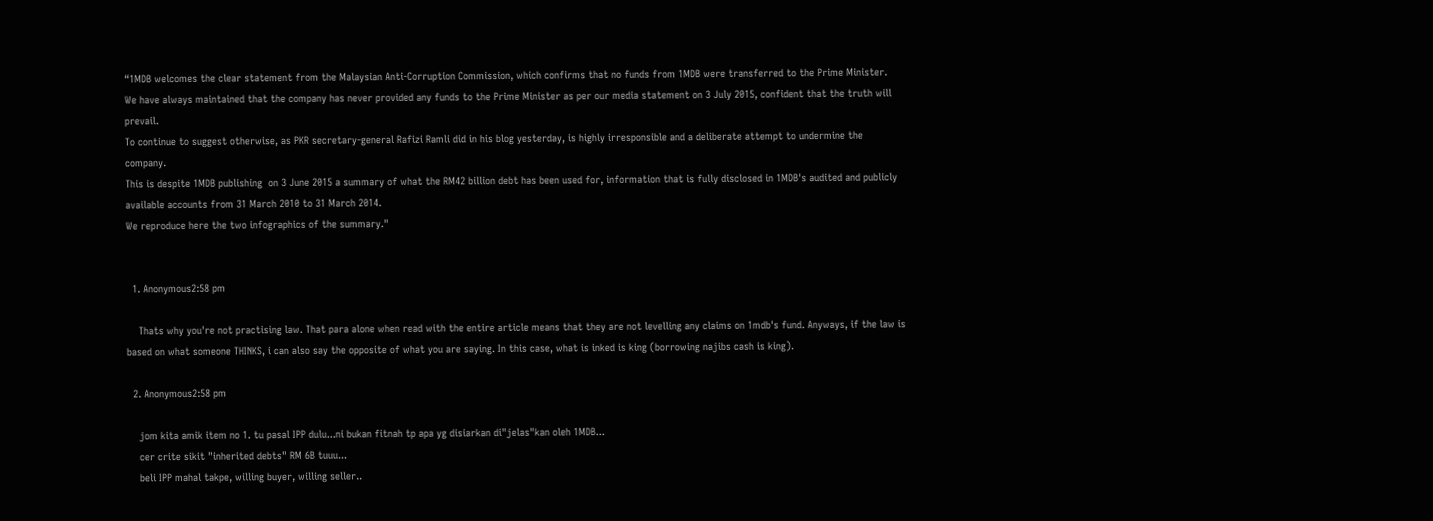“1MDB welcomes the clear statement from the Malaysian Anti-Corruption Commission, which confirms that no funds from 1MDB were transferred to the Prime Minister.
We have always maintained that the company has never provided any funds to the Prime Minister as per our media statement on 3 July 2015, confident that the truth will prevail.
To continue to suggest otherwise, as PKR secretary-general Rafizi Ramli did in his blog yesterday, is highly irresponsible and a deliberate attempt to undermine the company.
This is despite 1MDB publishing  on 3 June 2015 a summary of what the RM42 billion debt has been used for, information that is fully disclosed in 1MDB's audited and publicly available accounts from 31 March 2010 to 31 March 2014.
We reproduce here the two infographics of the summary."


  1. Anonymous2:58 pm

    Thats why you're not practising law. That para alone when read with the entire article means that they are not levelling any claims on 1mdb's fund. Anyways, if the law is based on what someone THINKS, i can also say the opposite of what you are saying. In this case, what is inked is king (borrowing najibs cash is king).

  2. Anonymous2:58 pm

    jom kita amik item no 1. tu pasal IPP dulu...ni bukan fitnah tp apa yg disiarkan di"jelas"kan oleh 1MDB...
    cer crite sikit "inherited debts" RM 6B tuuu...
    beli IPP mahal takpe, willing buyer, willing seller..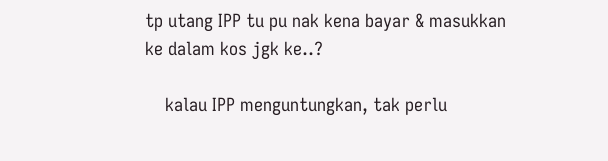tp utang IPP tu pu nak kena bayar & masukkan ke dalam kos jgk ke..?

    kalau IPP menguntungkan, tak perlu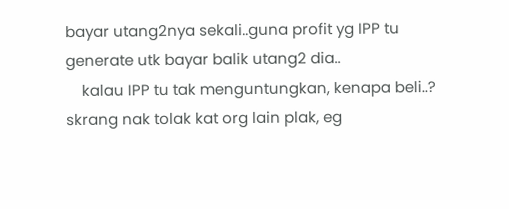bayar utang2nya sekali..guna profit yg IPP tu generate utk bayar balik utang2 dia..
    kalau IPP tu tak menguntungkan, kenapa beli..? skrang nak tolak kat org lain plak, eg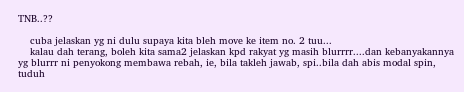TNB..??

    cuba jelaskan yg ni dulu supaya kita bleh move ke item no. 2 tuu...
    kalau dah terang, boleh kita sama2 jelaskan kpd rakyat yg masih blurrrr....dan kebanyakannya yg blurrr ni penyokong membawa rebah, ie, bila takleh jawab, spi..bila dah abis modal spin, tuduh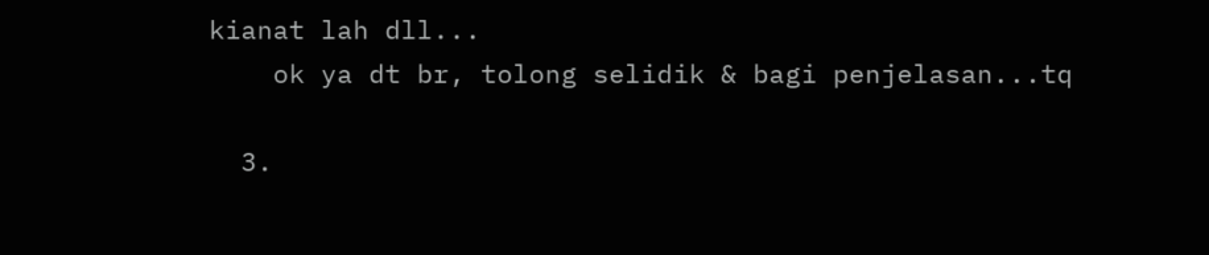kianat lah dll...
    ok ya dt br, tolong selidik & bagi penjelasan...tq

  3.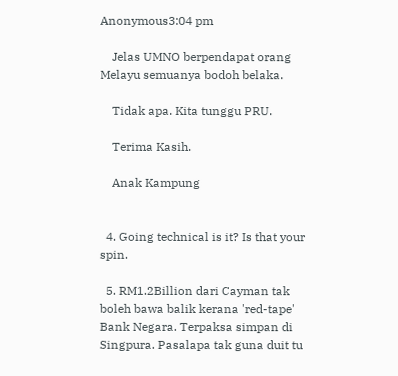Anonymous3:04 pm

    Jelas UMNO berpendapat orang Melayu semuanya bodoh belaka.

    Tidak apa. Kita tunggu PRU.

    Terima Kasih.

    Anak Kampung


  4. Going technical is it? Is that your spin.

  5. RM1.2Billion dari Cayman tak boleh bawa balik kerana 'red-tape' Bank Negara. Terpaksa simpan di Singpura. Pasalapa tak guna duit tu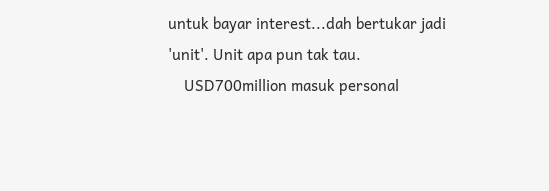untuk bayar interest...dah bertukar jadi 'unit'. Unit apa pun tak tau.
    USD700million masuk personal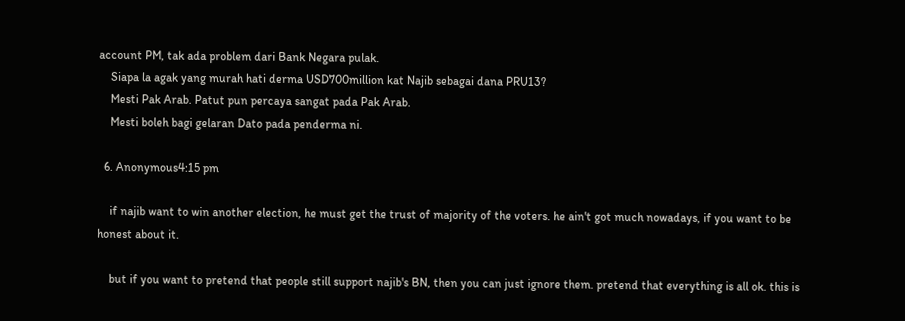account PM, tak ada problem dari Bank Negara pulak.
    Siapa la agak yang murah hati derma USD700million kat Najib sebagai dana PRU13?
    Mesti Pak Arab. Patut pun percaya sangat pada Pak Arab.
    Mesti boleh bagi gelaran Dato pada penderma ni.

  6. Anonymous4:15 pm

    if najib want to win another election, he must get the trust of majority of the voters. he ain't got much nowadays, if you want to be honest about it.

    but if you want to pretend that people still support najib's BN, then you can just ignore them. pretend that everything is all ok. this is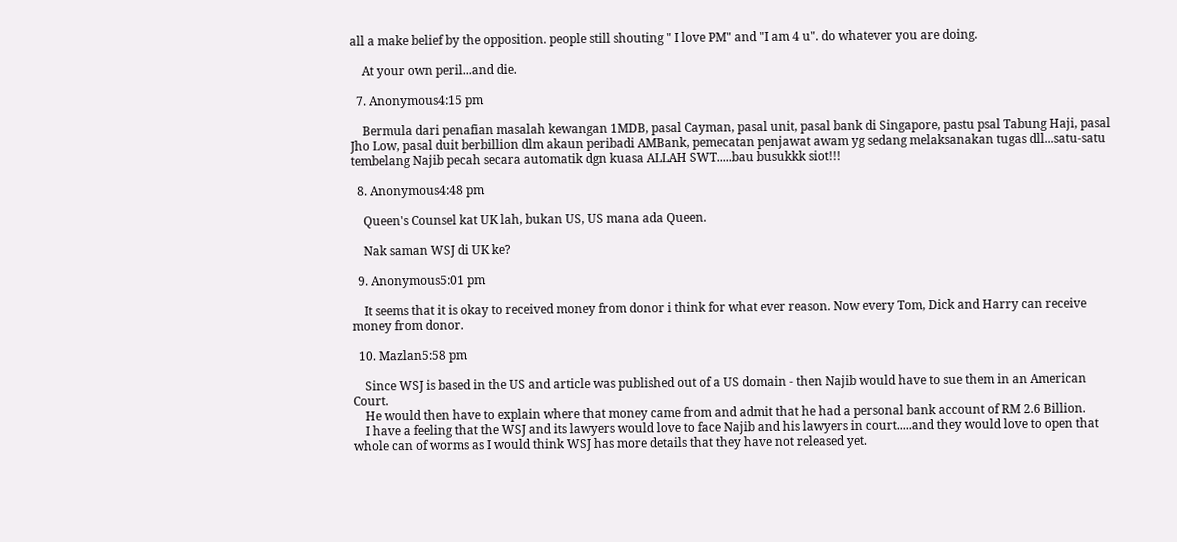all a make belief by the opposition. people still shouting " I love PM" and "I am 4 u". do whatever you are doing.

    At your own peril...and die.

  7. Anonymous4:15 pm

    Bermula dari penafian masalah kewangan 1MDB, pasal Cayman, pasal unit, pasal bank di Singapore, pastu psal Tabung Haji, pasal Jho Low, pasal duit berbillion dlm akaun peribadi AMBank, pemecatan penjawat awam yg sedang melaksanakan tugas dll...satu-satu tembelang Najib pecah secara automatik dgn kuasa ALLAH SWT.....bau busukkk siot!!!

  8. Anonymous4:48 pm

    Queen's Counsel kat UK lah, bukan US, US mana ada Queen.

    Nak saman WSJ di UK ke?

  9. Anonymous5:01 pm

    It seems that it is okay to received money from donor i think for what ever reason. Now every Tom, Dick and Harry can receive money from donor.

  10. Mazlan5:58 pm

    Since WSJ is based in the US and article was published out of a US domain - then Najib would have to sue them in an American Court.
    He would then have to explain where that money came from and admit that he had a personal bank account of RM 2.6 Billion.
    I have a feeling that the WSJ and its lawyers would love to face Najib and his lawyers in court.....and they would love to open that whole can of worms as I would think WSJ has more details that they have not released yet.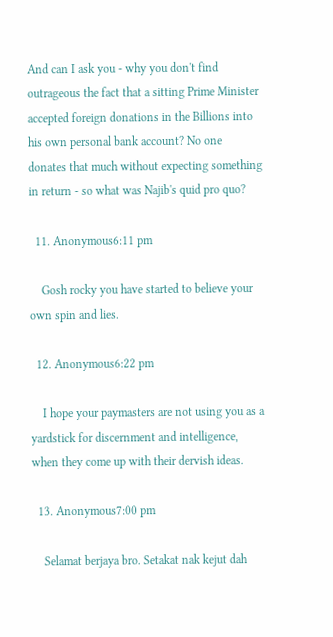And can I ask you - why you don't find outrageous the fact that a sitting Prime Minister accepted foreign donations in the Billions into his own personal bank account? No one donates that much without expecting something in return - so what was Najib's quid pro quo?

  11. Anonymous6:11 pm

    Gosh rocky you have started to believe your own spin and lies.

  12. Anonymous6:22 pm

    I hope your paymasters are not using you as a yardstick for discernment and intelligence, when they come up with their dervish ideas.

  13. Anonymous7:00 pm

    Selamat berjaya bro. Setakat nak kejut dah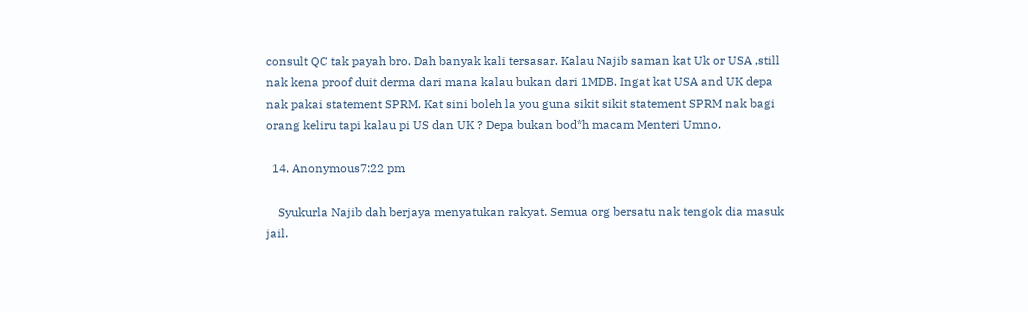consult QC tak payah bro. Dah banyak kali tersasar. Kalau Najib saman kat Uk or USA ,still nak kena proof duit derma dari mana kalau bukan dari 1MDB. Ingat kat USA and UK depa nak pakai statement SPRM. Kat sini boleh la you guna sikit sikit statement SPRM nak bagi orang keliru tapi kalau pi US dan UK ? Depa bukan bod*h macam Menteri Umno.

  14. Anonymous7:22 pm

    Syukurla Najib dah berjaya menyatukan rakyat. Semua org bersatu nak tengok dia masuk jail.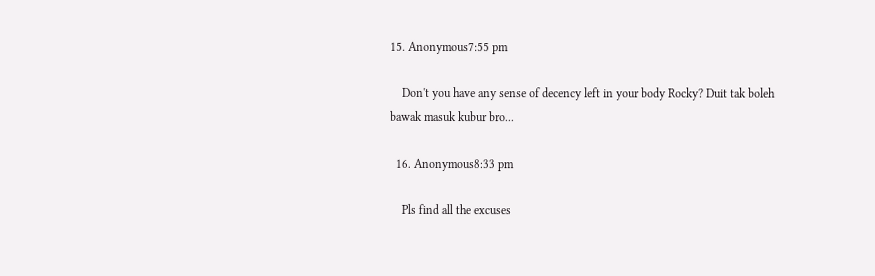15. Anonymous7:55 pm

    Don't you have any sense of decency left in your body Rocky? Duit tak boleh bawak masuk kubur bro...

  16. Anonymous8:33 pm

    Pls find all the excuses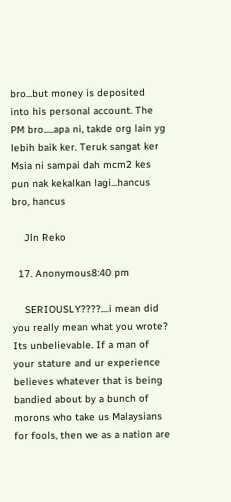bro...but money is deposited into his personal account. The PM bro.....apa ni, takde org lain yg lebih baik ker. Teruk sangat ker Msia ni sampai dah mcm2 kes pun nak kekalkan lagi...hancus bro, hancus

    Jln Reko

  17. Anonymous8:40 pm

    SERIOUSLY????....i mean did you really mean what you wrote? Its unbelievable. If a man of your stature and ur experience believes whatever that is being bandied about by a bunch of morons who take us Malaysians for fools, then we as a nation are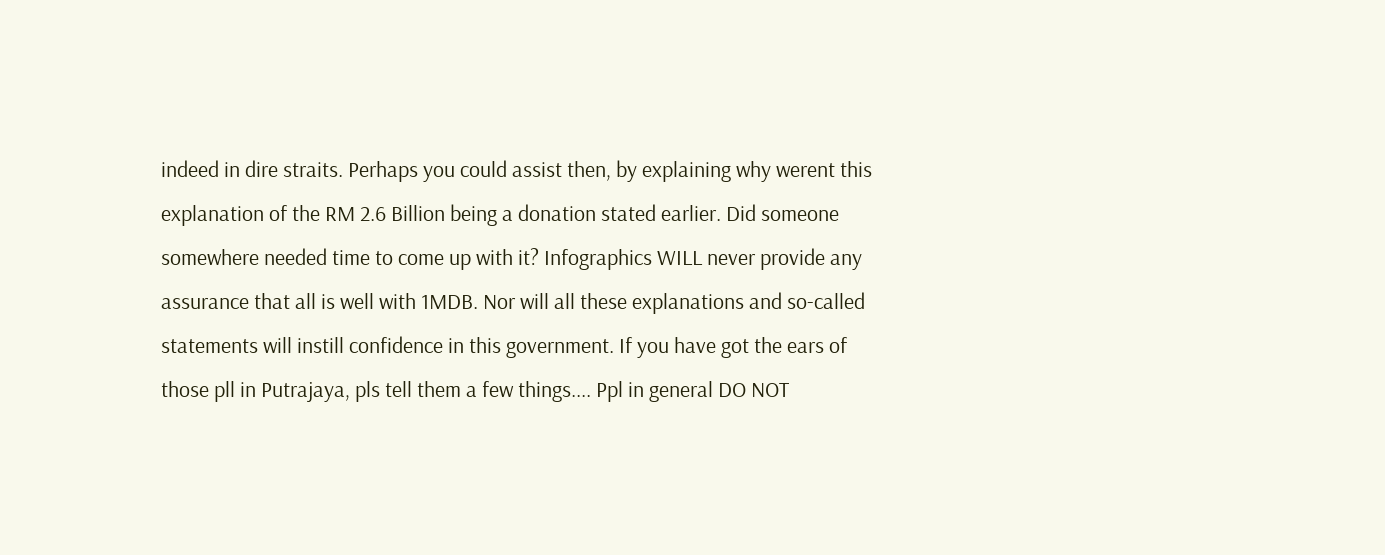indeed in dire straits. Perhaps you could assist then, by explaining why werent this explanation of the RM 2.6 Billion being a donation stated earlier. Did someone somewhere needed time to come up with it? Infographics WILL never provide any assurance that all is well with 1MDB. Nor will all these explanations and so-called statements will instill confidence in this government. If you have got the ears of those pll in Putrajaya, pls tell them a few things.... Ppl in general DO NOT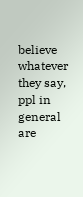believe whatever they say, ppl in general are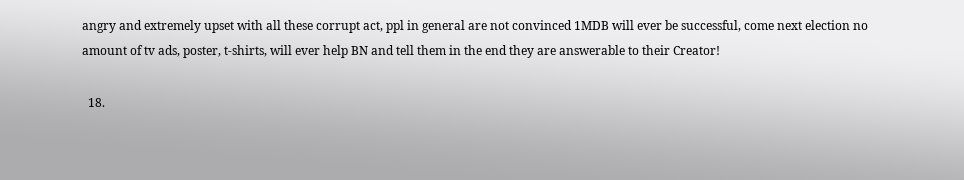angry and extremely upset with all these corrupt act, ppl in general are not convinced 1MDB will ever be successful, come next election no amount of tv ads, poster, t-shirts, will ever help BN and tell them in the end they are answerable to their Creator!

  18.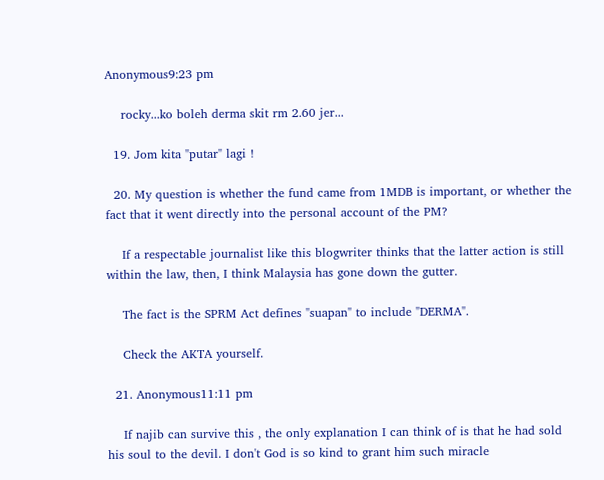Anonymous9:23 pm

    rocky...ko boleh derma skit rm 2.60 jer...

  19. Jom kita "putar" lagi !

  20. My question is whether the fund came from 1MDB is important, or whether the fact that it went directly into the personal account of the PM?

    If a respectable journalist like this blogwriter thinks that the latter action is still within the law, then, I think Malaysia has gone down the gutter.

    The fact is the SPRM Act defines "suapan" to include "DERMA".

    Check the AKTA yourself.

  21. Anonymous11:11 pm

    If najib can survive this , the only explanation I can think of is that he had sold his soul to the devil. I don't God is so kind to grant him such miracle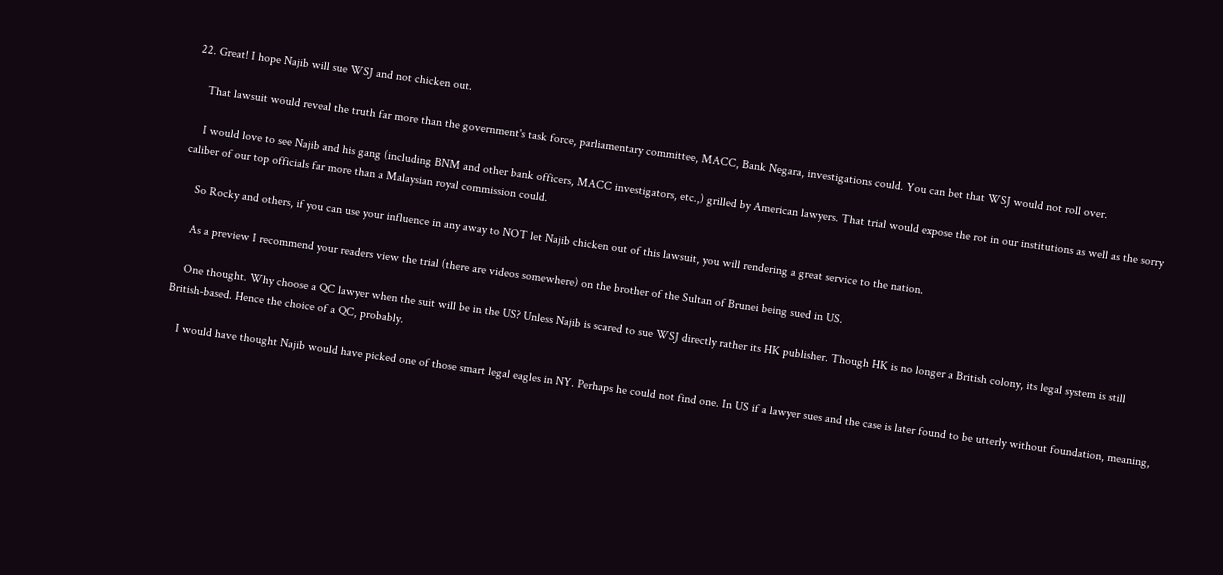22. Great! I hope Najib will sue WSJ and not chicken out.

    That lawsuit would reveal the truth far more than the government's task force, parliamentary committee, MACC, Bank Negara, investigations could. You can bet that WSJ would not roll over.

    I would love to see Najib and his gang (including BNM and other bank officers, MACC investigators, etc.,) grilled by American lawyers. That trial would expose the rot in our institutions as well as the sorry caliber of our top officials far more than a Malaysian royal commission could.

    So Rocky and others, if you can use your influence in any away to NOT let Najib chicken out of this lawsuit, you will rendering a great service to the nation.

    As a preview I recommend your readers view the trial (there are videos somewhere) on the brother of the Sultan of Brunei being sued in US.

    One thought. Why choose a QC lawyer when the suit will be in the US? Unless Najib is scared to sue WSJ directly rather its HK publisher. Though HK is no longer a British colony, its legal system is still British-based. Hence the choice of a QC, probably.

    I would have thought Najib would have picked one of those smart legal eagles in NY. Perhaps he could not find one. In US if a lawyer sues and the case is later found to be utterly without foundation, meaning,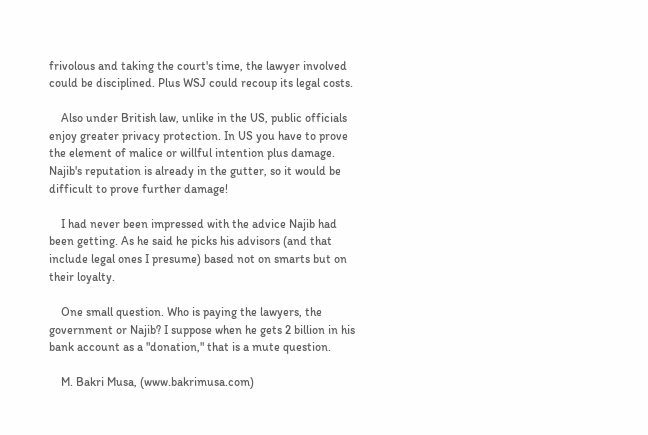frivolous and taking the court's time, the lawyer involved could be disciplined. Plus WSJ could recoup its legal costs.

    Also under British law, unlike in the US, public officials enjoy greater privacy protection. In US you have to prove the element of malice or willful intention plus damage. Najib's reputation is already in the gutter, so it would be difficult to prove further damage!

    I had never been impressed with the advice Najib had been getting. As he said he picks his advisors (and that include legal ones I presume) based not on smarts but on their loyalty.

    One small question. Who is paying the lawyers, the government or Najib? I suppose when he gets 2 billion in his bank account as a "donation," that is a mute question.

    M. Bakri Musa, (www.bakrimusa.com)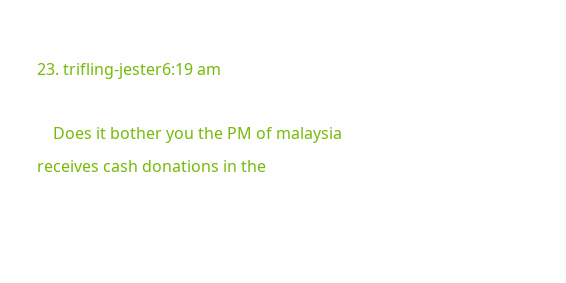23. trifling-jester6:19 am

    Does it bother you the PM of malaysia receives cash donations in the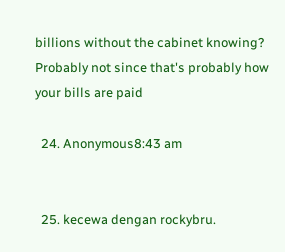billions without the cabinet knowing? Probably not since that's probably how your bills are paid

  24. Anonymous8:43 am


  25. kecewa dengan rockybru.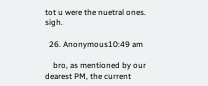tot u were the nuetral ones. sigh.

  26. Anonymous10:49 am

    bro, as mentioned by our dearest PM, the current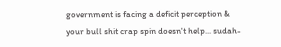government is facing a deficit perception & your bull shit crap spin doesn't help... sudah-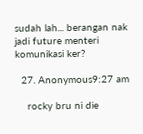sudah lah... berangan nak jadi future menteri komunikasi ker?

  27. Anonymous9:27 am

    rocky bru ni die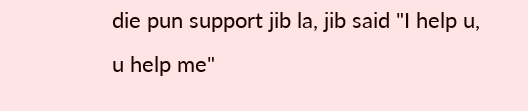die pun support jib la, jib said "I help u, u help me"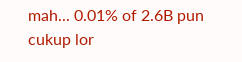mah... 0.01% of 2.6B pun cukup lor